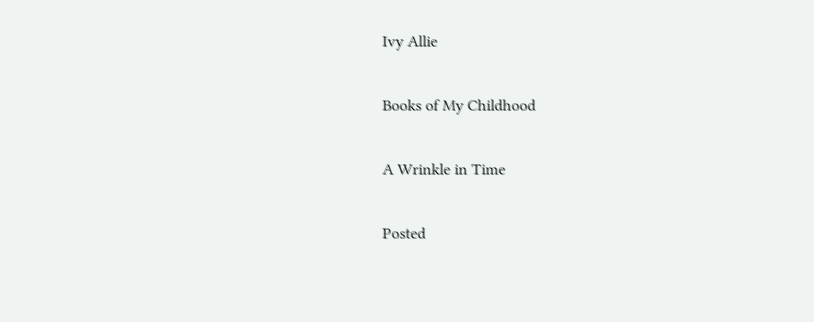Ivy Allie

Books of My Childhood

A Wrinkle in Time

Posted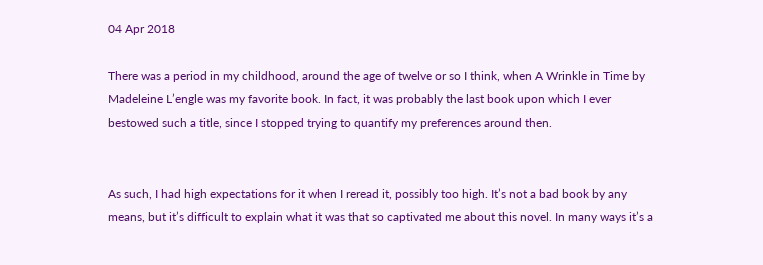04 Apr 2018

There was a period in my childhood, around the age of twelve or so I think, when A Wrinkle in Time by Madeleine L’engle was my favorite book. In fact, it was probably the last book upon which I ever bestowed such a title, since I stopped trying to quantify my preferences around then.


As such, I had high expectations for it when I reread it, possibly too high. It’s not a bad book by any means, but it’s difficult to explain what it was that so captivated me about this novel. In many ways it’s a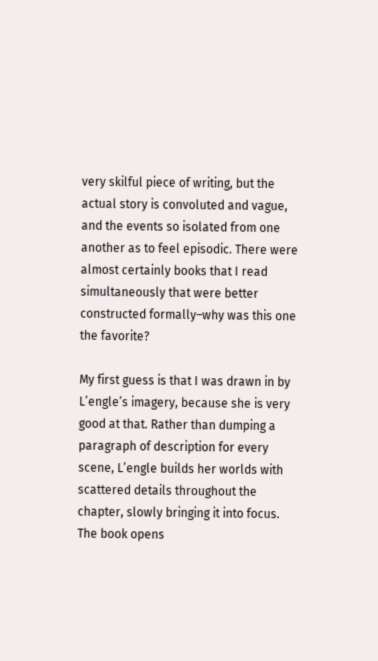very skilful piece of writing, but the actual story is convoluted and vague, and the events so isolated from one another as to feel episodic. There were almost certainly books that I read simultaneously that were better constructed formally–why was this one the favorite?

My first guess is that I was drawn in by L’engle’s imagery, because she is very good at that. Rather than dumping a paragraph of description for every scene, L’engle builds her worlds with scattered details throughout the chapter, slowly bringing it into focus. The book opens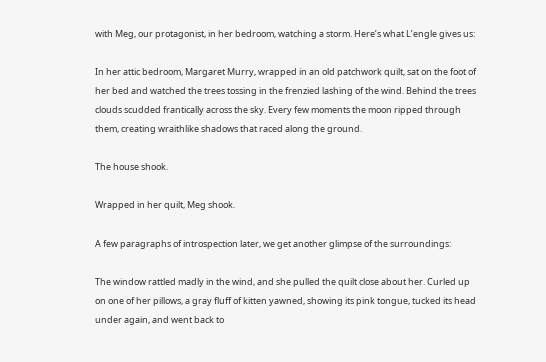with Meg, our protagonist, in her bedroom, watching a storm. Here’s what L’engle gives us:

In her attic bedroom, Margaret Murry, wrapped in an old patchwork quilt, sat on the foot of her bed and watched the trees tossing in the frenzied lashing of the wind. Behind the trees clouds scudded frantically across the sky. Every few moments the moon ripped through them, creating wraithlike shadows that raced along the ground.

The house shook.

Wrapped in her quilt, Meg shook.

A few paragraphs of introspection later, we get another glimpse of the surroundings:

The window rattled madly in the wind, and she pulled the quilt close about her. Curled up on one of her pillows, a gray fluff of kitten yawned, showing its pink tongue, tucked its head under again, and went back to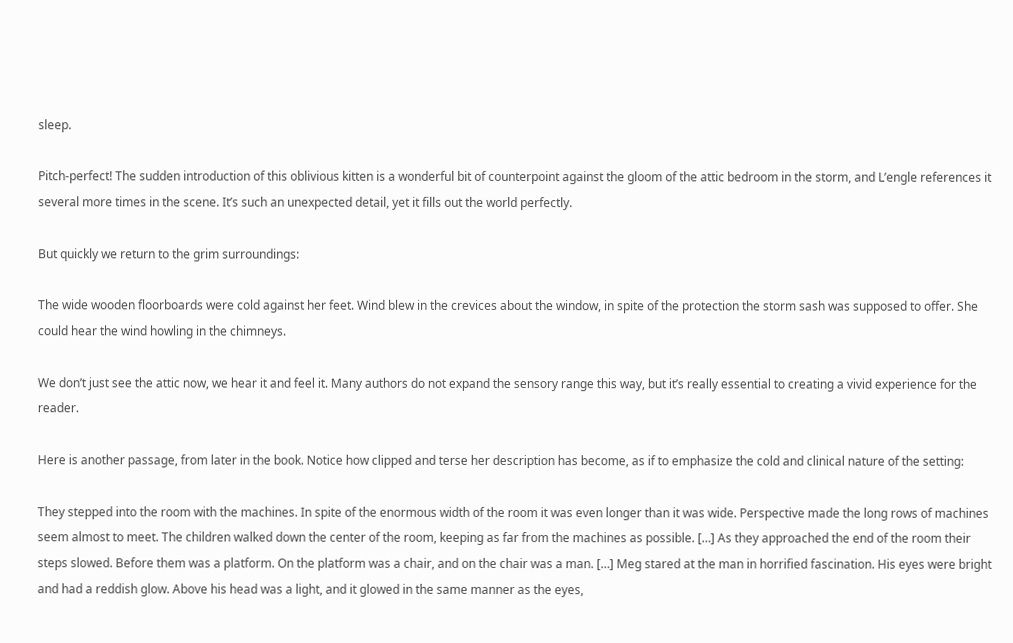sleep.

Pitch-perfect! The sudden introduction of this oblivious kitten is a wonderful bit of counterpoint against the gloom of the attic bedroom in the storm, and L’engle references it several more times in the scene. It’s such an unexpected detail, yet it fills out the world perfectly.

But quickly we return to the grim surroundings:

The wide wooden floorboards were cold against her feet. Wind blew in the crevices about the window, in spite of the protection the storm sash was supposed to offer. She could hear the wind howling in the chimneys.

We don’t just see the attic now, we hear it and feel it. Many authors do not expand the sensory range this way, but it’s really essential to creating a vivid experience for the reader.

Here is another passage, from later in the book. Notice how clipped and terse her description has become, as if to emphasize the cold and clinical nature of the setting:

They stepped into the room with the machines. In spite of the enormous width of the room it was even longer than it was wide. Perspective made the long rows of machines seem almost to meet. The children walked down the center of the room, keeping as far from the machines as possible. […] As they approached the end of the room their steps slowed. Before them was a platform. On the platform was a chair, and on the chair was a man. […] Meg stared at the man in horrified fascination. His eyes were bright and had a reddish glow. Above his head was a light, and it glowed in the same manner as the eyes,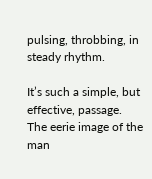pulsing, throbbing, in steady rhythm.

It’s such a simple, but effective, passage. The eerie image of the man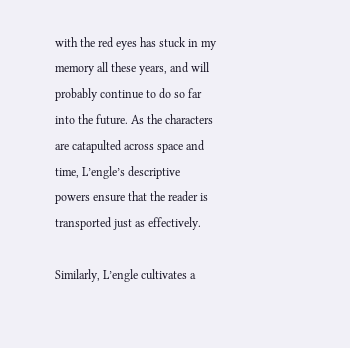with the red eyes has stuck in my memory all these years, and will probably continue to do so far into the future. As the characters are catapulted across space and time, L’engle’s descriptive powers ensure that the reader is transported just as effectively.

Similarly, L’engle cultivates a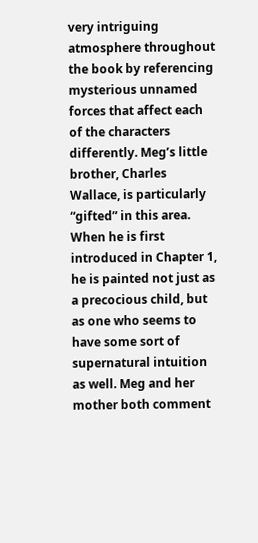very intriguing atmosphere throughout the book by referencing mysterious unnamed forces that affect each of the characters differently. Meg’s little brother, Charles Wallace, is particularly “gifted” in this area. When he is first introduced in Chapter 1, he is painted not just as a precocious child, but as one who seems to have some sort of supernatural intuition as well. Meg and her mother both comment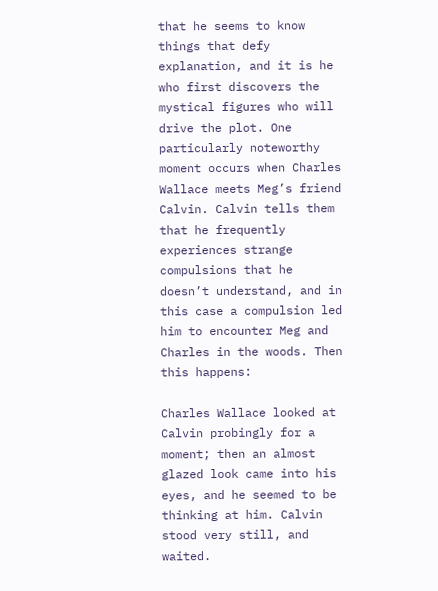that he seems to know things that defy explanation, and it is he who first discovers the mystical figures who will drive the plot. One particularly noteworthy moment occurs when Charles Wallace meets Meg’s friend Calvin. Calvin tells them that he frequently experiences strange compulsions that he doesn’t understand, and in this case a compulsion led him to encounter Meg and Charles in the woods. Then this happens:

Charles Wallace looked at Calvin probingly for a moment; then an almost glazed look came into his eyes, and he seemed to be thinking at him. Calvin stood very still, and waited.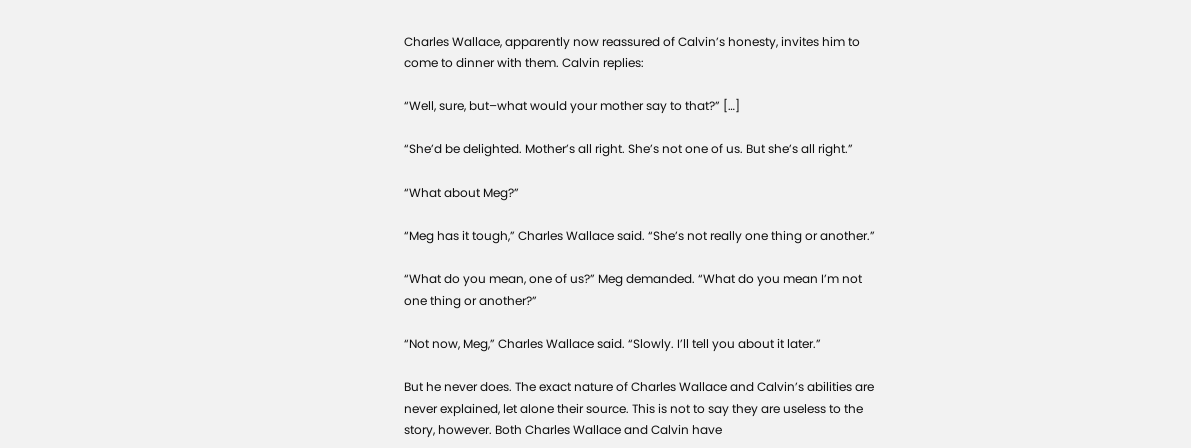Charles Wallace, apparently now reassured of Calvin’s honesty, invites him to come to dinner with them. Calvin replies:

“Well, sure, but–what would your mother say to that?” […]

“She’d be delighted. Mother’s all right. She’s not one of us. But she’s all right.”

“What about Meg?”

“Meg has it tough,” Charles Wallace said. “She’s not really one thing or another.”

“What do you mean, one of us?” Meg demanded. “What do you mean I’m not one thing or another?”

“Not now, Meg,” Charles Wallace said. “Slowly. I’ll tell you about it later.”

But he never does. The exact nature of Charles Wallace and Calvin’s abilities are never explained, let alone their source. This is not to say they are useless to the story, however. Both Charles Wallace and Calvin have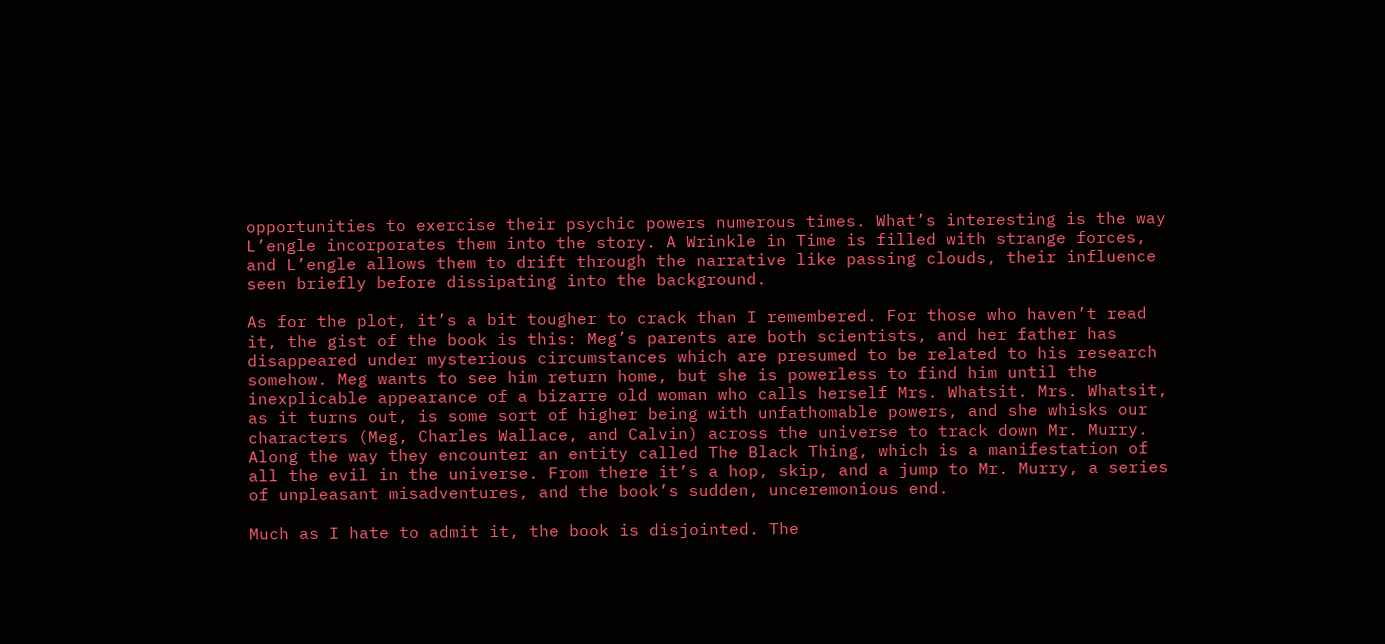opportunities to exercise their psychic powers numerous times. What’s interesting is the way L’engle incorporates them into the story. A Wrinkle in Time is filled with strange forces, and L’engle allows them to drift through the narrative like passing clouds, their influence seen briefly before dissipating into the background.

As for the plot, it’s a bit tougher to crack than I remembered. For those who haven’t read it, the gist of the book is this: Meg’s parents are both scientists, and her father has disappeared under mysterious circumstances which are presumed to be related to his research somehow. Meg wants to see him return home, but she is powerless to find him until the inexplicable appearance of a bizarre old woman who calls herself Mrs. Whatsit. Mrs. Whatsit, as it turns out, is some sort of higher being with unfathomable powers, and she whisks our characters (Meg, Charles Wallace, and Calvin) across the universe to track down Mr. Murry. Along the way they encounter an entity called The Black Thing, which is a manifestation of all the evil in the universe. From there it’s a hop, skip, and a jump to Mr. Murry, a series of unpleasant misadventures, and the book’s sudden, unceremonious end.

Much as I hate to admit it, the book is disjointed. The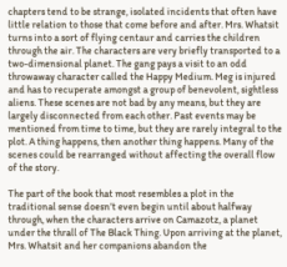chapters tend to be strange, isolated incidents that often have little relation to those that come before and after. Mrs. Whatsit turns into a sort of flying centaur and carries the children through the air. The characters are very briefly transported to a two-dimensional planet. The gang pays a visit to an odd throwaway character called the Happy Medium. Meg is injured and has to recuperate amongst a group of benevolent, sightless aliens. These scenes are not bad by any means, but they are largely disconnected from each other. Past events may be mentioned from time to time, but they are rarely integral to the plot. A thing happens, then another thing happens. Many of the scenes could be rearranged without affecting the overall flow of the story.

The part of the book that most resembles a plot in the traditional sense doesn’t even begin until about halfway through, when the characters arrive on Camazotz, a planet under the thrall of The Black Thing. Upon arriving at the planet, Mrs. Whatsit and her companions abandon the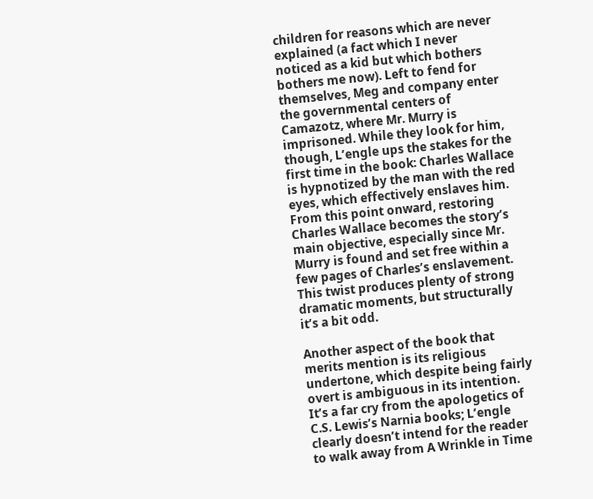children for reasons which are never explained (a fact which I never noticed as a kid but which bothers bothers me now). Left to fend for themselves, Meg and company enter the governmental centers of Camazotz, where Mr. Murry is imprisoned. While they look for him, though, L’engle ups the stakes for the first time in the book: Charles Wallace is hypnotized by the man with the red eyes, which effectively enslaves him. From this point onward, restoring Charles Wallace becomes the story’s main objective, especially since Mr. Murry is found and set free within a few pages of Charles’s enslavement. This twist produces plenty of strong dramatic moments, but structurally it’s a bit odd.

Another aspect of the book that merits mention is its religious undertone, which despite being fairly overt is ambiguous in its intention. It’s a far cry from the apologetics of C.S. Lewis’s Narnia books; L’engle clearly doesn’t intend for the reader to walk away from A Wrinkle in Time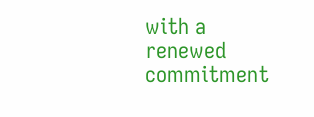with a renewed commitment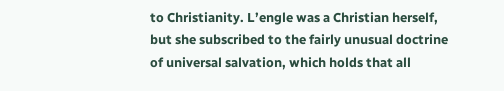to Christianity. L’engle was a Christian herself, but she subscribed to the fairly unusual doctrine of universal salvation, which holds that all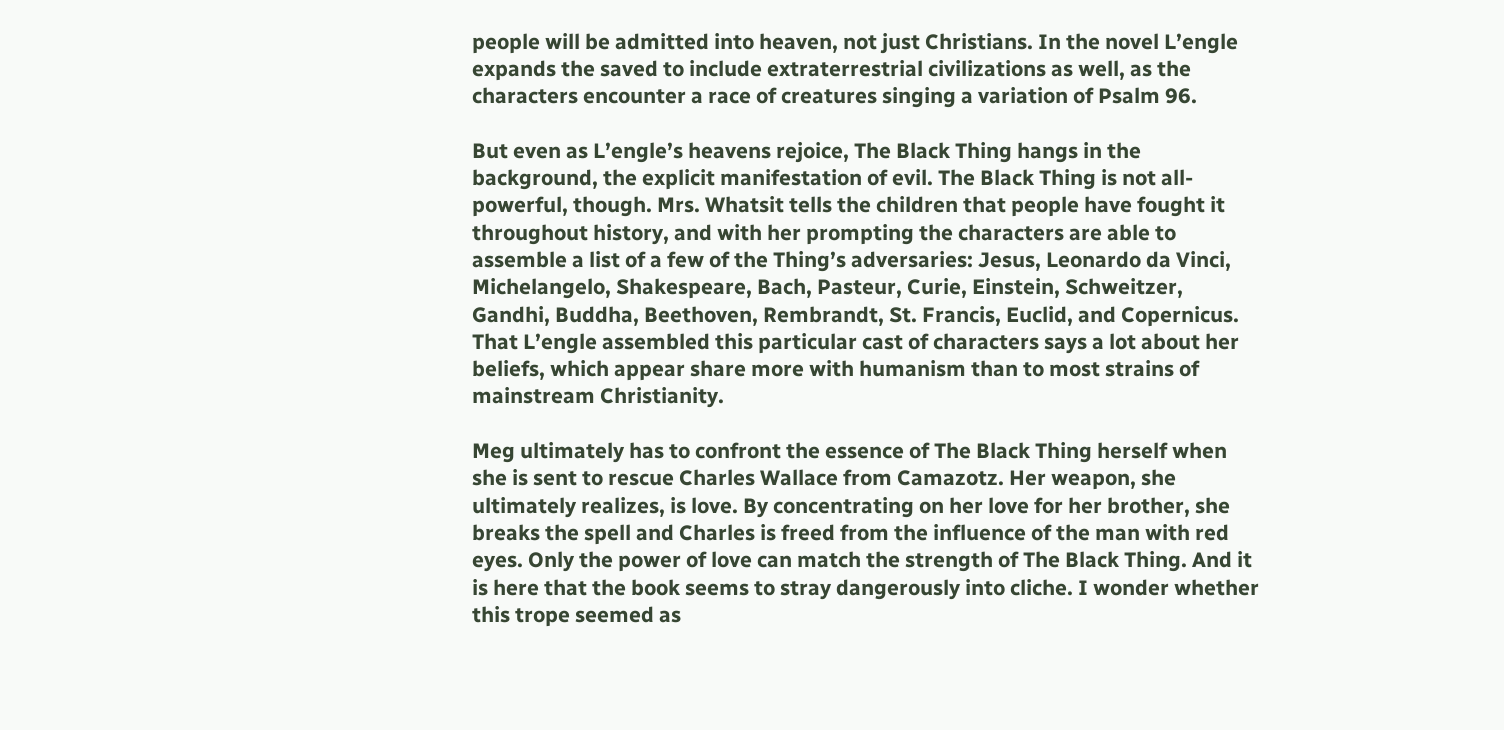people will be admitted into heaven, not just Christians. In the novel L’engle expands the saved to include extraterrestrial civilizations as well, as the characters encounter a race of creatures singing a variation of Psalm 96.

But even as L’engle’s heavens rejoice, The Black Thing hangs in the background, the explicit manifestation of evil. The Black Thing is not all-powerful, though. Mrs. Whatsit tells the children that people have fought it throughout history, and with her prompting the characters are able to assemble a list of a few of the Thing’s adversaries: Jesus, Leonardo da Vinci, Michelangelo, Shakespeare, Bach, Pasteur, Curie, Einstein, Schweitzer, Gandhi, Buddha, Beethoven, Rembrandt, St. Francis, Euclid, and Copernicus. That L’engle assembled this particular cast of characters says a lot about her beliefs, which appear share more with humanism than to most strains of mainstream Christianity.

Meg ultimately has to confront the essence of The Black Thing herself when she is sent to rescue Charles Wallace from Camazotz. Her weapon, she ultimately realizes, is love. By concentrating on her love for her brother, she breaks the spell and Charles is freed from the influence of the man with red eyes. Only the power of love can match the strength of The Black Thing. And it is here that the book seems to stray dangerously into cliche. I wonder whether this trope seemed as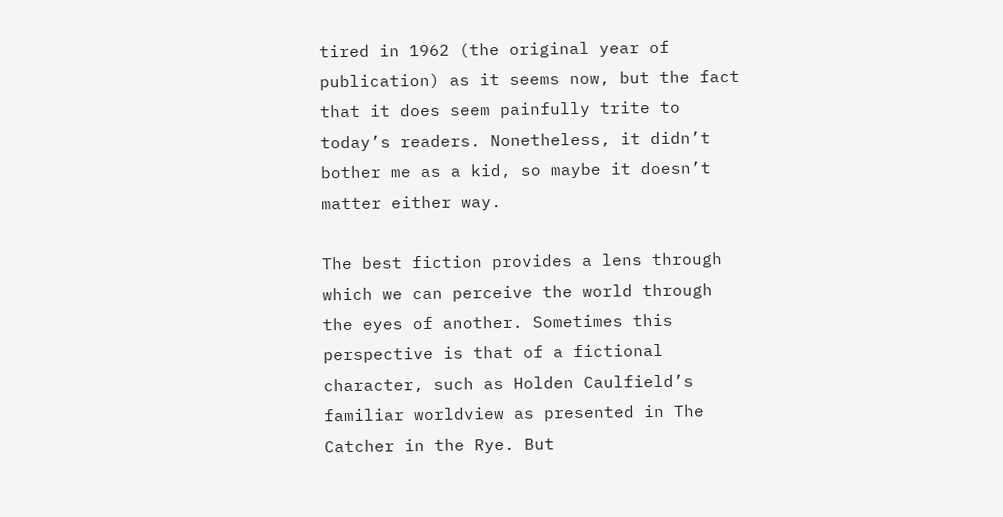tired in 1962 (the original year of publication) as it seems now, but the fact that it does seem painfully trite to today’s readers. Nonetheless, it didn’t bother me as a kid, so maybe it doesn’t matter either way.

The best fiction provides a lens through which we can perceive the world through the eyes of another. Sometimes this perspective is that of a fictional character, such as Holden Caulfield’s familiar worldview as presented in The Catcher in the Rye. But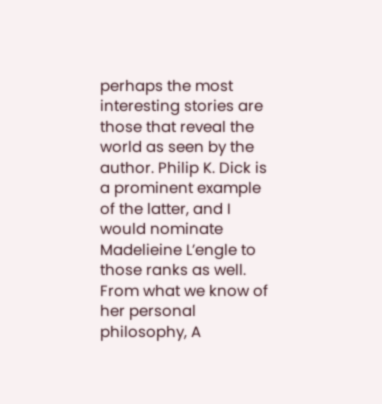perhaps the most interesting stories are those that reveal the world as seen by the author. Philip K. Dick is a prominent example of the latter, and I would nominate Madelieine L’engle to those ranks as well. From what we know of her personal philosophy, A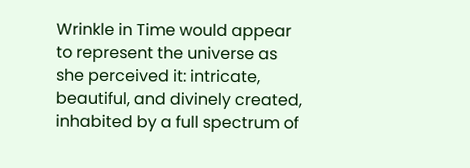Wrinkle in Time would appear to represent the universe as she perceived it: intricate, beautiful, and divinely created, inhabited by a full spectrum of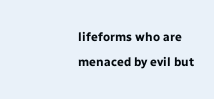lifeforms who are menaced by evil but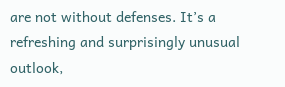are not without defenses. It’s a refreshing and surprisingly unusual outlook,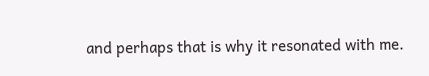and perhaps that is why it resonated with me.